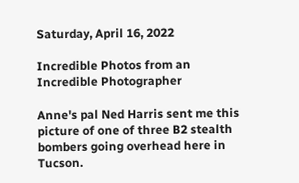Saturday, April 16, 2022

Incredible Photos from an Incredible Photographer

Anne's pal Ned Harris sent me this picture of one of three B2 stealth bombers going overhead here in Tucson.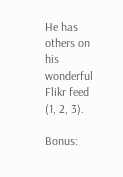He has others on his wonderful Flikr feed (1, 2, 3).

Bonus: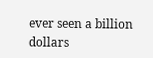ever seen a billion dollars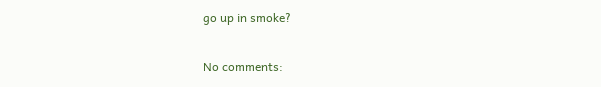go up in smoke?

No comments: